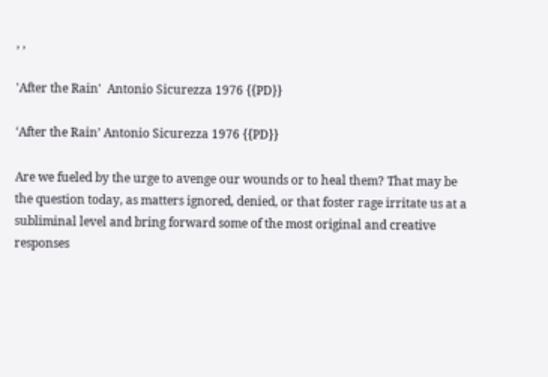, ,

'After the Rain'  Antonio Sicurezza 1976 {{PD}}

‘After the Rain’ Antonio Sicurezza 1976 {{PD}}

Are we fueled by the urge to avenge our wounds or to heal them? That may be the question today, as matters ignored, denied, or that foster rage irritate us at a subliminal level and bring forward some of the most original and creative responses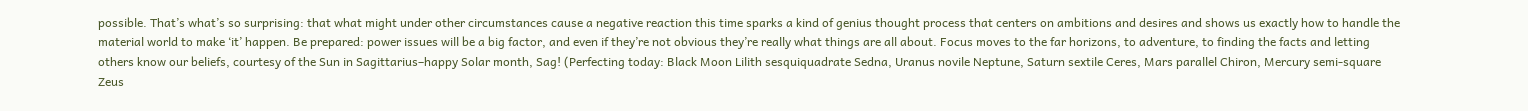possible. That’s what’s so surprising: that what might under other circumstances cause a negative reaction this time sparks a kind of genius thought process that centers on ambitions and desires and shows us exactly how to handle the material world to make ‘it’ happen. Be prepared: power issues will be a big factor, and even if they’re not obvious they’re really what things are all about. Focus moves to the far horizons, to adventure, to finding the facts and letting others know our beliefs, courtesy of the Sun in Sagittarius–happy Solar month, Sag! (Perfecting today: Black Moon Lilith sesquiquadrate Sedna, Uranus novile Neptune, Saturn sextile Ceres, Mars parallel Chiron, Mercury semi-square Zeus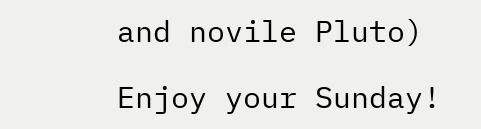and novile Pluto)

Enjoy your Sunday!